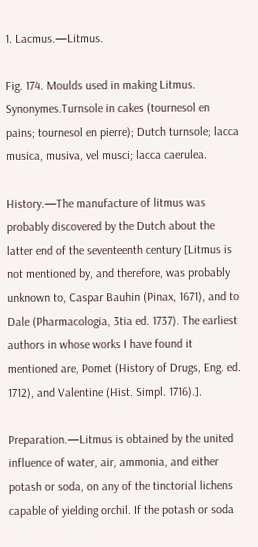1. Lacmus.—Litmus.

Fig. 174. Moulds used in making Litmus. Synonymes.Turnsole in cakes (tournesol en pains; tournesol en pierre); Dutch turnsole; lacca musica, musiva, vel musci; lacca caerulea.

History.—The manufacture of litmus was probably discovered by the Dutch about the latter end of the seventeenth century [Litmus is not mentioned by, and therefore, was probably unknown to, Caspar Bauhin (Pinax, 1671), and to Dale (Pharmacologia, 3tia ed. 1737). The earliest authors in whose works I have found it mentioned are, Pomet (History of Drugs, Eng. ed. 1712), and Valentine (Hist. Simpl. 1716).].

Preparation.—Litmus is obtained by the united influence of water, air, ammonia, and either potash or soda, on any of the tinctorial lichens capable of yielding orchil. If the potash or soda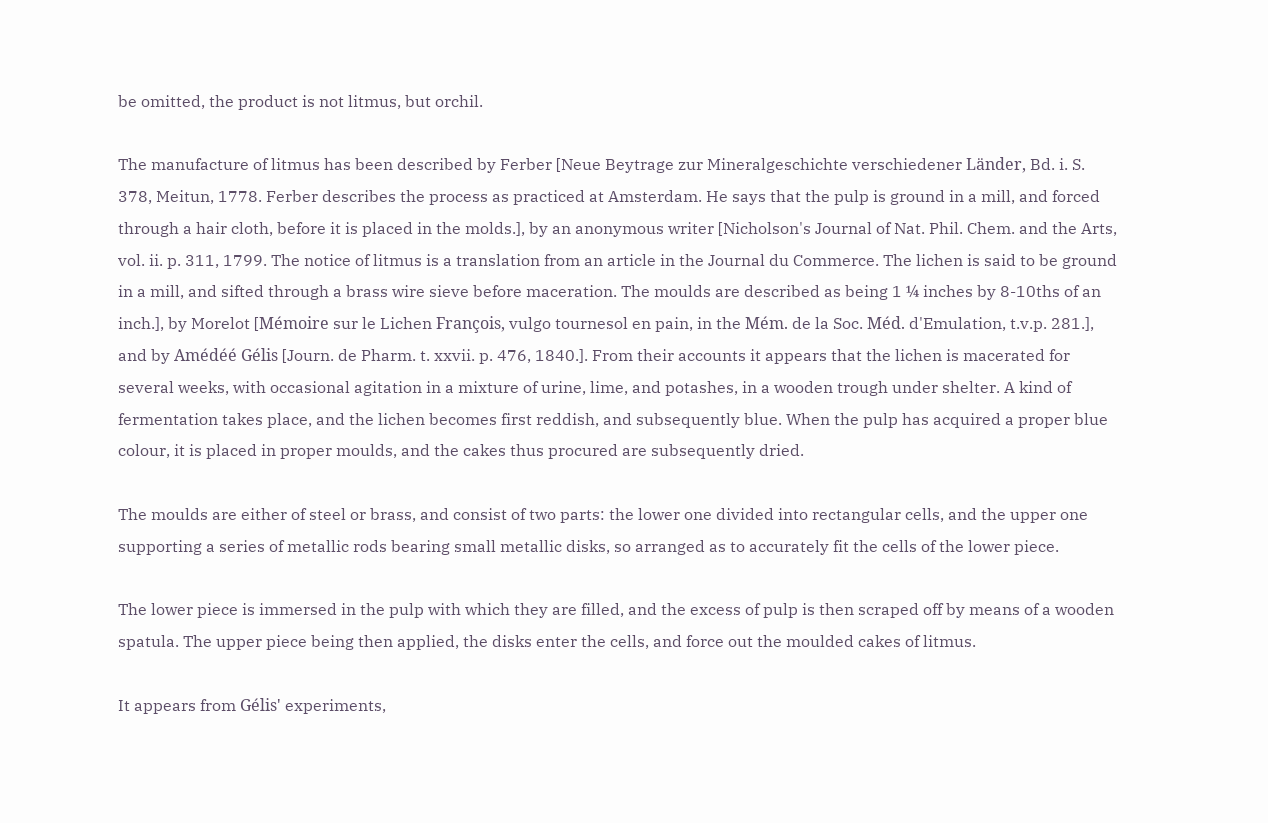be omitted, the product is not litmus, but orchil.

The manufacture of litmus has been described by Ferber [Neue Beytrage zur Mineralgeschichte verschiedener Länder, Bd. i. S. 378, Meitun, 1778. Ferber describes the process as practiced at Amsterdam. He says that the pulp is ground in a mill, and forced through a hair cloth, before it is placed in the molds.], by an anonymous writer [Nicholson's Journal of Nat. Phil. Chem. and the Arts, vol. ii. p. 311, 1799. The notice of litmus is a translation from an article in the Journal du Commerce. The lichen is said to be ground in a mill, and sifted through a brass wire sieve before maceration. The moulds are described as being 1 ¼ inches by 8-10ths of an inch.], by Morelot [Mémoire sur le Lichen François, vulgo tournesol en pain, in the Mém. de la Soc. Méd. d'Emulation, t.v.p. 281.], and by Amédéé Gélis [Journ. de Pharm. t. xxvii. p. 476, 1840.]. From their accounts it appears that the lichen is macerated for several weeks, with occasional agitation in a mixture of urine, lime, and potashes, in a wooden trough under shelter. A kind of fermentation takes place, and the lichen becomes first reddish, and subsequently blue. When the pulp has acquired a proper blue colour, it is placed in proper moulds, and the cakes thus procured are subsequently dried.

The moulds are either of steel or brass, and consist of two parts: the lower one divided into rectangular cells, and the upper one supporting a series of metallic rods bearing small metallic disks, so arranged as to accurately fit the cells of the lower piece.

The lower piece is immersed in the pulp with which they are filled, and the excess of pulp is then scraped off by means of a wooden spatula. The upper piece being then applied, the disks enter the cells, and force out the moulded cakes of litmus.

It appears from Gélis' experiments,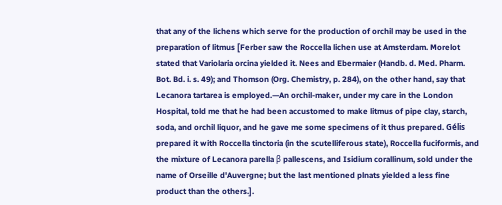that any of the lichens which serve for the production of orchil may be used in the preparation of litmus [Ferber saw the Roccella lichen use at Amsterdam. Morelot stated that Variolaria orcina yielded it. Nees and Ebermaier (Handb. d. Med. Pharm. Bot. Bd. i. s. 49); and Thomson (Org. Chemistry, p. 284), on the other hand, say that Lecanora tartarea is employed.—An orchil-maker, under my care in the London Hospital, told me that he had been accustomed to make litmus of pipe clay, starch, soda, and orchil liquor, and he gave me some specimens of it thus prepared. Gélis prepared it with Roccella tinctoria (in the scutelliferous state), Roccella fuciformis, and the mixture of Lecanora parella β pallescens, and Isidium corallinum, sold under the name of Orseille d'Auvergne; but the last mentioned plnats yielded a less fine product than the others.].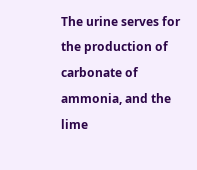The urine serves for the production of carbonate of ammonia, and the lime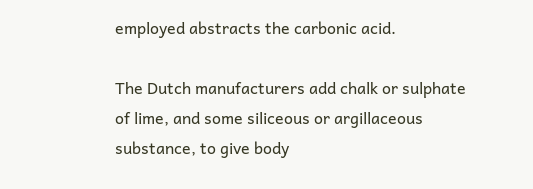employed abstracts the carbonic acid.

The Dutch manufacturers add chalk or sulphate of lime, and some siliceous or argillaceous substance, to give body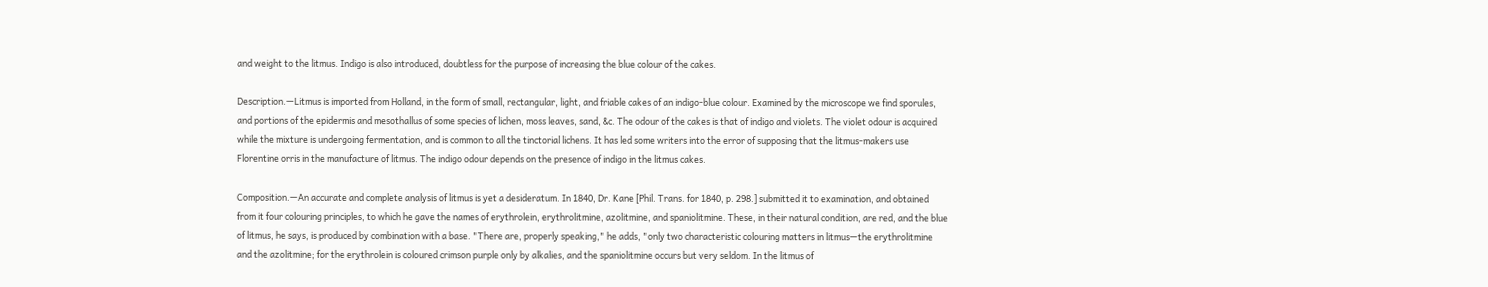and weight to the litmus. Indigo is also introduced, doubtless for the purpose of increasing the blue colour of the cakes.

Description.—Litmus is imported from Holland, in the form of small, rectangular, light, and friable cakes of an indigo-blue colour. Examined by the microscope we find sporules, and portions of the epidermis and mesothallus of some species of lichen, moss leaves, sand, &c. The odour of the cakes is that of indigo and violets. The violet odour is acquired while the mixture is undergoing fermentation, and is common to all the tinctorial lichens. It has led some writers into the error of supposing that the litmus-makers use Florentine orris in the manufacture of litmus. The indigo odour depends on the presence of indigo in the litmus cakes.

Composition.—An accurate and complete analysis of litmus is yet a desideratum. In 1840, Dr. Kane [Phil. Trans. for 1840, p. 298.] submitted it to examination, and obtained from it four colouring principles, to which he gave the names of erythrolein, erythrolitmine, azolitmine, and spaniolitmine. These, in their natural condition, are red, and the blue of litmus, he says, is produced by combination with a base. "There are, properly speaking," he adds, "only two characteristic colouring matters in litmus—the erythrolitmine and the azolitmine; for the erythrolein is coloured crimson purple only by alkalies, and the spaniolitmine occurs but very seldom. In the litmus of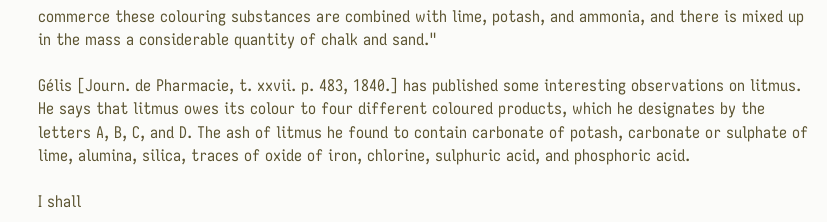commerce these colouring substances are combined with lime, potash, and ammonia, and there is mixed up in the mass a considerable quantity of chalk and sand."

Gélis [Journ. de Pharmacie, t. xxvii. p. 483, 1840.] has published some interesting observations on litmus. He says that litmus owes its colour to four different coloured products, which he designates by the letters A, B, C, and D. The ash of litmus he found to contain carbonate of potash, carbonate or sulphate of lime, alumina, silica, traces of oxide of iron, chlorine, sulphuric acid, and phosphoric acid.

I shall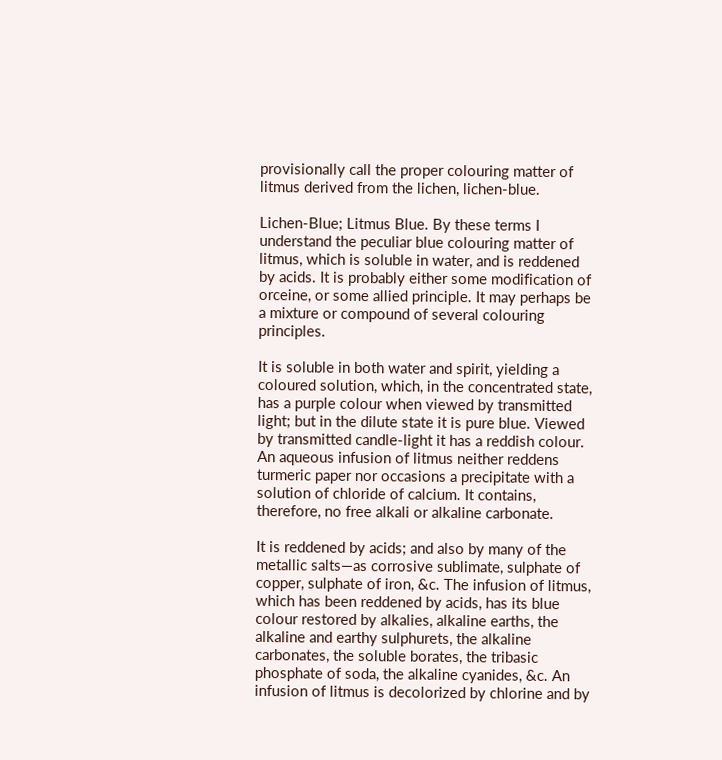provisionally call the proper colouring matter of litmus derived from the lichen, lichen-blue.

Lichen-Blue; Litmus Blue. By these terms I understand the peculiar blue colouring matter of litmus, which is soluble in water, and is reddened by acids. It is probably either some modification of orceine, or some allied principle. It may perhaps be a mixture or compound of several colouring principles.

It is soluble in both water and spirit, yielding a coloured solution, which, in the concentrated state, has a purple colour when viewed by transmitted light; but in the dilute state it is pure blue. Viewed by transmitted candle-light it has a reddish colour. An aqueous infusion of litmus neither reddens turmeric paper nor occasions a precipitate with a solution of chloride of calcium. It contains, therefore, no free alkali or alkaline carbonate.

It is reddened by acids; and also by many of the metallic salts—as corrosive sublimate, sulphate of copper, sulphate of iron, &c. The infusion of litmus, which has been reddened by acids, has its blue colour restored by alkalies, alkaline earths, the alkaline and earthy sulphurets, the alkaline carbonates, the soluble borates, the tribasic phosphate of soda, the alkaline cyanides, &c. An infusion of litmus is decolorized by chlorine and by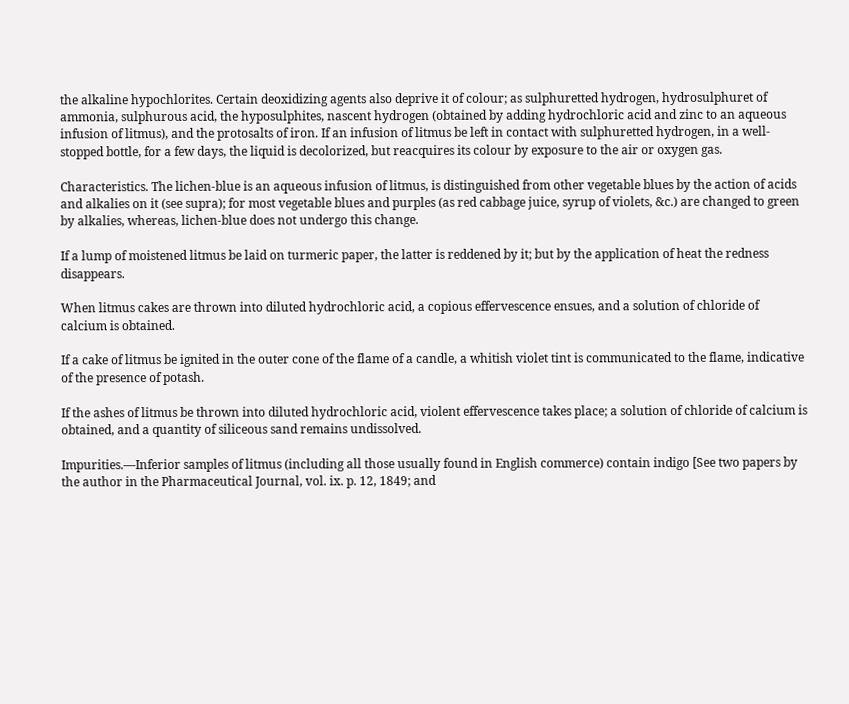the alkaline hypochlorites. Certain deoxidizing agents also deprive it of colour; as sulphuretted hydrogen, hydrosulphuret of ammonia, sulphurous acid, the hyposulphites, nascent hydrogen (obtained by adding hydrochloric acid and zinc to an aqueous infusion of litmus), and the protosalts of iron. If an infusion of litmus be left in contact with sulphuretted hydrogen, in a well-stopped bottle, for a few days, the liquid is decolorized, but reacquires its colour by exposure to the air or oxygen gas.

Characteristics. The lichen-blue is an aqueous infusion of litmus, is distinguished from other vegetable blues by the action of acids and alkalies on it (see supra); for most vegetable blues and purples (as red cabbage juice, syrup of violets, &c.) are changed to green by alkalies, whereas, lichen-blue does not undergo this change.

If a lump of moistened litmus be laid on turmeric paper, the latter is reddened by it; but by the application of heat the redness disappears.

When litmus cakes are thrown into diluted hydrochloric acid, a copious effervescence ensues, and a solution of chloride of calcium is obtained.

If a cake of litmus be ignited in the outer cone of the flame of a candle, a whitish violet tint is communicated to the flame, indicative of the presence of potash.

If the ashes of litmus be thrown into diluted hydrochloric acid, violent effervescence takes place; a solution of chloride of calcium is obtained, and a quantity of siliceous sand remains undissolved.

Impurities.—Inferior samples of litmus (including all those usually found in English commerce) contain indigo [See two papers by the author in the Pharmaceutical Journal, vol. ix. p. 12, 1849; and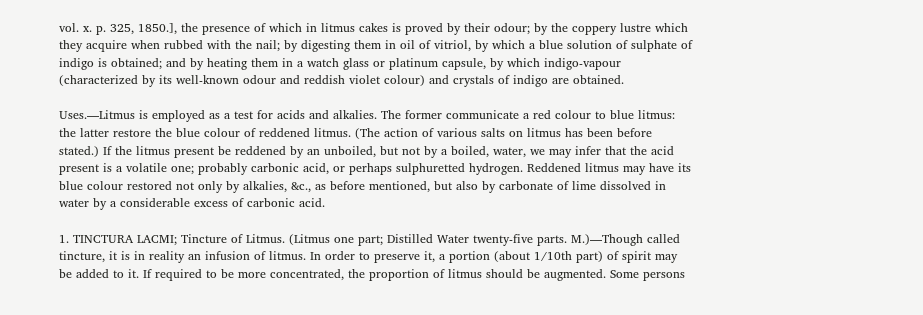vol. x. p. 325, 1850.], the presence of which in litmus cakes is proved by their odour; by the coppery lustre which they acquire when rubbed with the nail; by digesting them in oil of vitriol, by which a blue solution of sulphate of indigo is obtained; and by heating them in a watch glass or platinum capsule, by which indigo-vapour (characterized by its well-known odour and reddish violet colour) and crystals of indigo are obtained.

Uses.—Litmus is employed as a test for acids and alkalies. The former communicate a red colour to blue litmus: the latter restore the blue colour of reddened litmus. (The action of various salts on litmus has been before stated.) If the litmus present be reddened by an unboiled, but not by a boiled, water, we may infer that the acid present is a volatile one; probably carbonic acid, or perhaps sulphuretted hydrogen. Reddened litmus may have its blue colour restored not only by alkalies, &c., as before mentioned, but also by carbonate of lime dissolved in water by a considerable excess of carbonic acid.

1. TINCTURA LACMI; Tincture of Litmus. (Litmus one part; Distilled Water twenty-five parts. M.)—Though called tincture, it is in reality an infusion of litmus. In order to preserve it, a portion (about 1/10th part) of spirit may be added to it. If required to be more concentrated, the proportion of litmus should be augmented. Some persons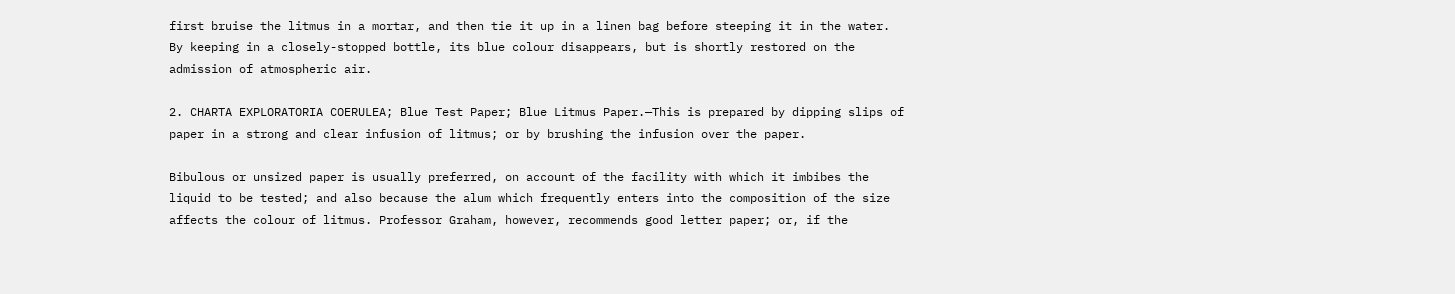first bruise the litmus in a mortar, and then tie it up in a linen bag before steeping it in the water. By keeping in a closely-stopped bottle, its blue colour disappears, but is shortly restored on the admission of atmospheric air.

2. CHARTA EXPLORATORIA COERULEA; Blue Test Paper; Blue Litmus Paper.—This is prepared by dipping slips of paper in a strong and clear infusion of litmus; or by brushing the infusion over the paper.

Bibulous or unsized paper is usually preferred, on account of the facility with which it imbibes the liquid to be tested; and also because the alum which frequently enters into the composition of the size affects the colour of litmus. Professor Graham, however, recommends good letter paper; or, if the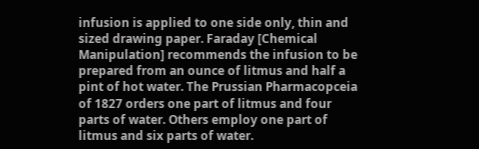infusion is applied to one side only, thin and sized drawing paper. Faraday [Chemical Manipulation] recommends the infusion to be prepared from an ounce of litmus and half a pint of hot water. The Prussian Pharmacopceia of 1827 orders one part of litmus and four parts of water. Others employ one part of litmus and six parts of water.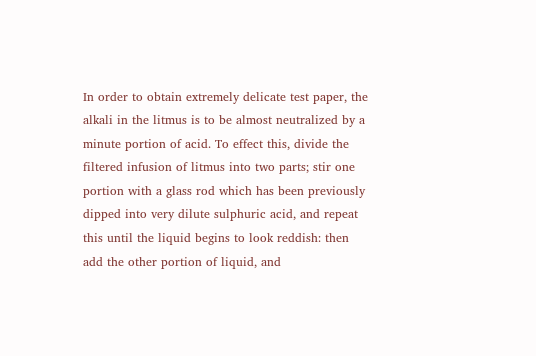In order to obtain extremely delicate test paper, the alkali in the litmus is to be almost neutralized by a minute portion of acid. To effect this, divide the filtered infusion of litmus into two parts; stir one portion with a glass rod which has been previously dipped into very dilute sulphuric acid, and repeat this until the liquid begins to look reddish: then add the other portion of liquid, and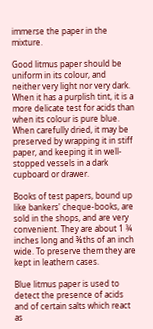immerse the paper in the mixture.

Good litmus paper should be uniform in its colour, and neither very light nor very dark. When it has a purplish tint, it is a more delicate test for acids than when its colour is pure blue. When carefully dried, it may be preserved by wrapping it in stiff paper, and keeping it in well-stopped vessels in a dark cupboard or drawer.

Books of test papers, bound up like bankers' cheque-books, are sold in the shops, and are very convenient. They are about 1 ¾ inches long and ⅜ths of an inch wide. To preserve them they are kept in leathern cases.

Blue litmus paper is used to detect the presence of acids and of certain salts which react as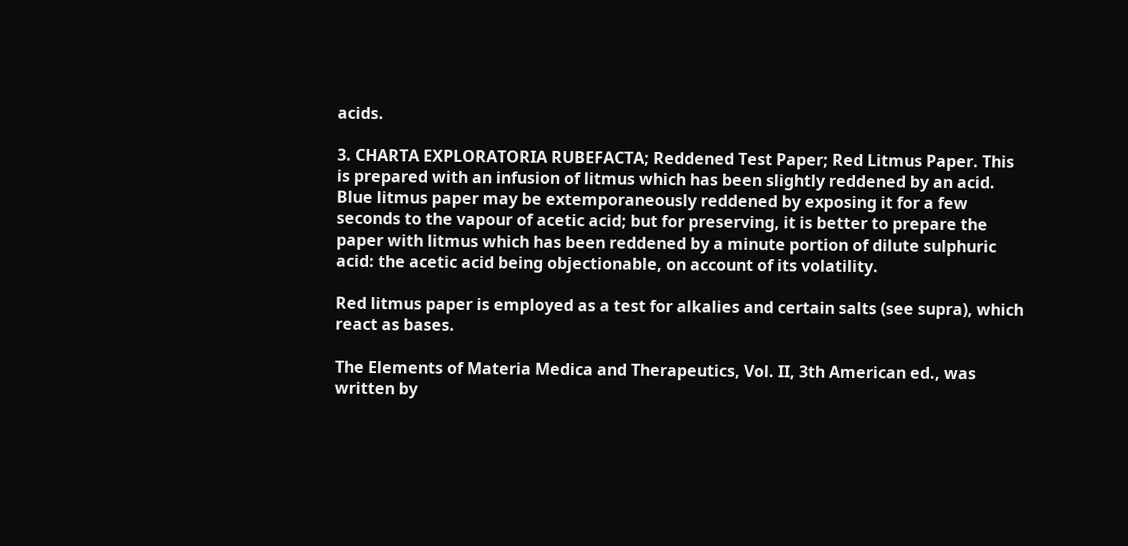acids.

3. CHARTA EXPLORATORIA RUBEFACTA; Reddened Test Paper; Red Litmus Paper. This is prepared with an infusion of litmus which has been slightly reddened by an acid. Blue litmus paper may be extemporaneously reddened by exposing it for a few seconds to the vapour of acetic acid; but for preserving, it is better to prepare the paper with litmus which has been reddened by a minute portion of dilute sulphuric acid: the acetic acid being objectionable, on account of its volatility.

Red litmus paper is employed as a test for alkalies and certain salts (see supra), which react as bases.

The Elements of Materia Medica and Therapeutics, Vol. II, 3th American ed., was written by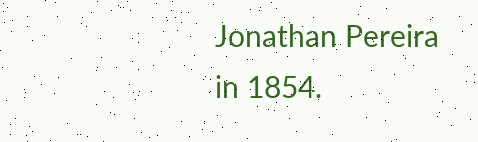Jonathan Pereira in 1854.